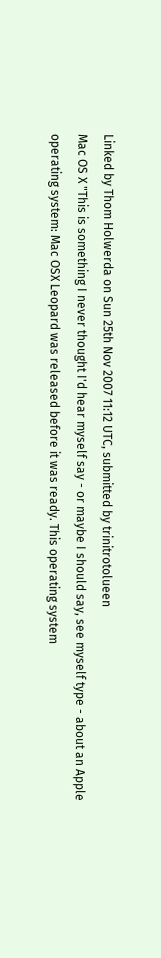Linked by Thom Holwerda on Sun 25th Nov 2007 11:12 UTC, submitted by trinitrotolueen
Mac OS X "This is something I never thought I'd hear myself say - or maybe I should say, see myself type - about an Apple operating system: Mac OSX Leopard was released before it was ready. This operating system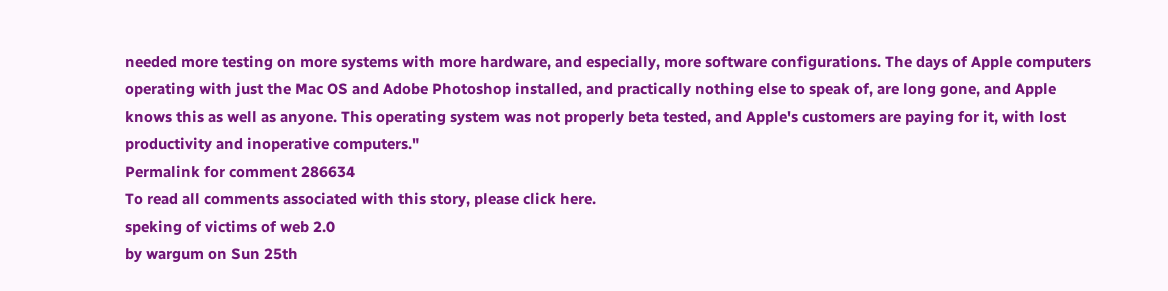needed more testing on more systems with more hardware, and especially, more software configurations. The days of Apple computers operating with just the Mac OS and Adobe Photoshop installed, and practically nothing else to speak of, are long gone, and Apple knows this as well as anyone. This operating system was not properly beta tested, and Apple's customers are paying for it, with lost productivity and inoperative computers."
Permalink for comment 286634
To read all comments associated with this story, please click here.
speking of victims of web 2.0
by wargum on Sun 25th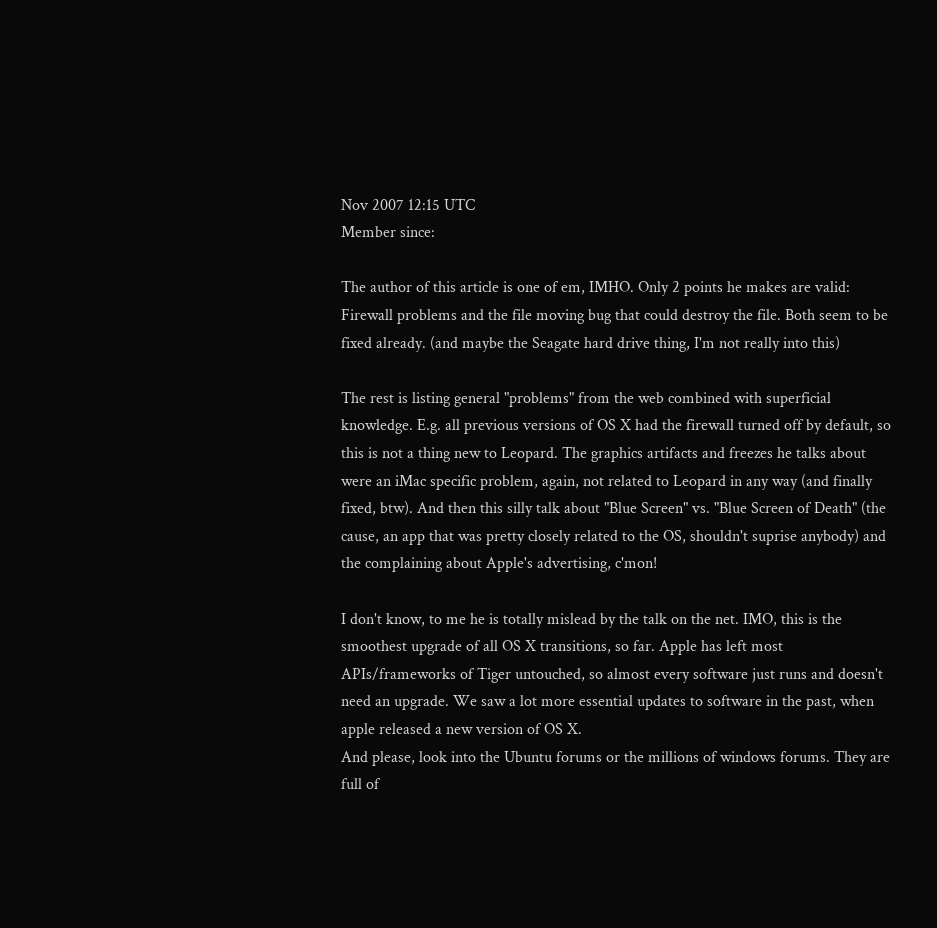Nov 2007 12:15 UTC
Member since:

The author of this article is one of em, IMHO. Only 2 points he makes are valid: Firewall problems and the file moving bug that could destroy the file. Both seem to be fixed already. (and maybe the Seagate hard drive thing, I'm not really into this)

The rest is listing general "problems" from the web combined with superficial knowledge. E.g. all previous versions of OS X had the firewall turned off by default, so this is not a thing new to Leopard. The graphics artifacts and freezes he talks about were an iMac specific problem, again, not related to Leopard in any way (and finally fixed, btw). And then this silly talk about "Blue Screen" vs. "Blue Screen of Death" (the cause, an app that was pretty closely related to the OS, shouldn't suprise anybody) and the complaining about Apple's advertising, c'mon!

I don't know, to me he is totally mislead by the talk on the net. IMO, this is the smoothest upgrade of all OS X transitions, so far. Apple has left most APIs/frameworks of Tiger untouched, so almost every software just runs and doesn't need an upgrade. We saw a lot more essential updates to software in the past, when apple released a new version of OS X.
And please, look into the Ubuntu forums or the millions of windows forums. They are full of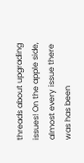threads about upgrading issues! On the apple side, almost every issue there was has been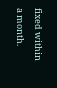fixed within a month.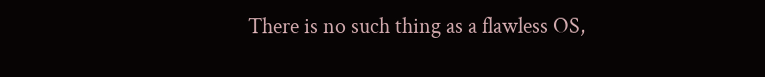There is no such thing as a flawless OS,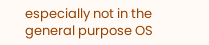especially not in the general purpose OS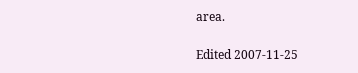area.

Edited 2007-11-25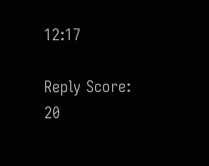12:17

Reply Score: 20